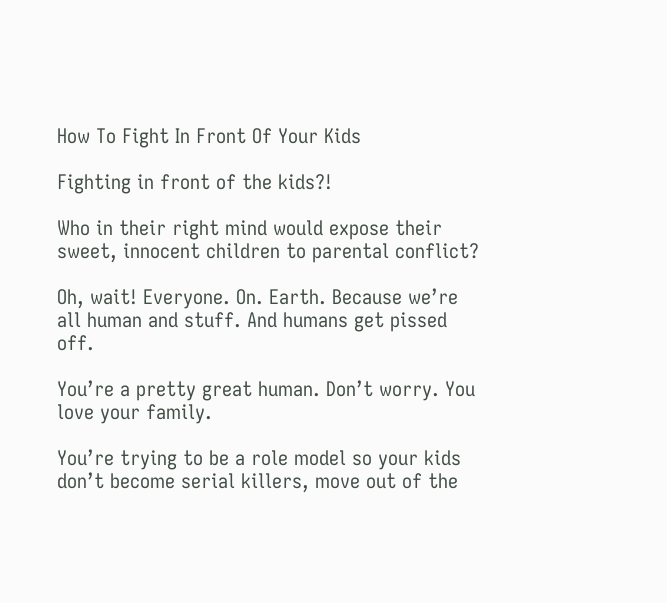How To Fight In Front Of Your Kids

Fighting in front of the kids?!

Who in their right mind would expose their sweet, innocent children to parental conflict?

Oh, wait! Everyone. On. Earth. Because we’re all human and stuff. And humans get pissed off.

You’re a pretty great human. Don’t worry. You love your family.

You’re trying to be a role model so your kids don’t become serial killers, move out of the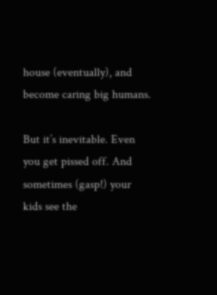house (eventually), and become caring big humans.

But it’s inevitable. Even you get pissed off. And sometimes (gasp!) your kids see the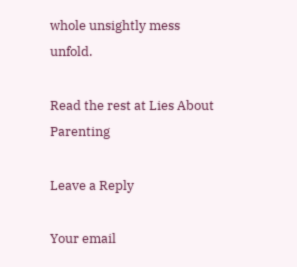whole unsightly mess unfold.

Read the rest at Lies About Parenting

Leave a Reply

Your email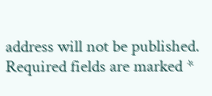address will not be published. Required fields are marked *